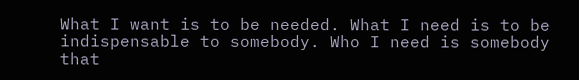What I want is to be needed. What I need is to be indispensable to somebody. Who I need is somebody that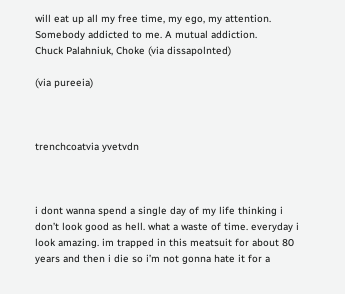will eat up all my free time, my ego, my attention. Somebody addicted to me. A mutual addiction.
Chuck Palahniuk, Choke (via dissapolnted)

(via pureeia)



trenchcoatvia yvetvdn



i dont wanna spend a single day of my life thinking i don’t look good as hell. what a waste of time. everyday i look amazing. im trapped in this meatsuit for about 80 years and then i die so i’m not gonna hate it for a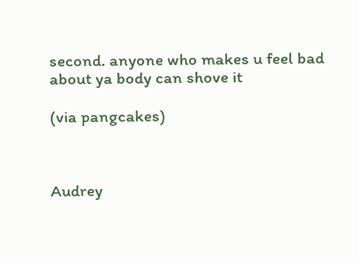second. anyone who makes u feel bad about ya body can shove it

(via pangcakes)



Audrey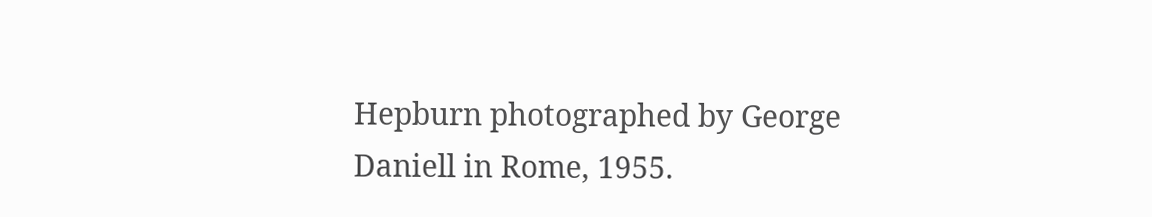Hepburn photographed by George Daniell in Rome, 1955.